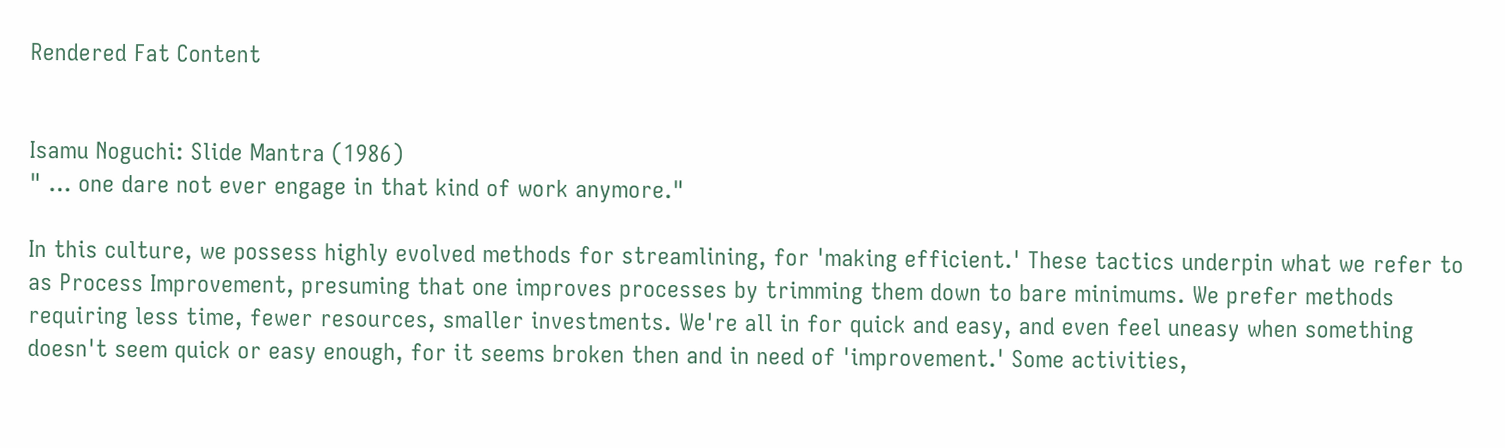Rendered Fat Content


Isamu Noguchi: Slide Mantra (1986)
" … one dare not ever engage in that kind of work anymore."

In this culture, we possess highly evolved methods for streamlining, for 'making efficient.' These tactics underpin what we refer to as Process Improvement, presuming that one improves processes by trimming them down to bare minimums. We prefer methods requiring less time, fewer resources, smaller investments. We're all in for quick and easy, and even feel uneasy when something doesn't seem quick or easy enough, for it seems broken then and in need of 'improvement.' Some activities,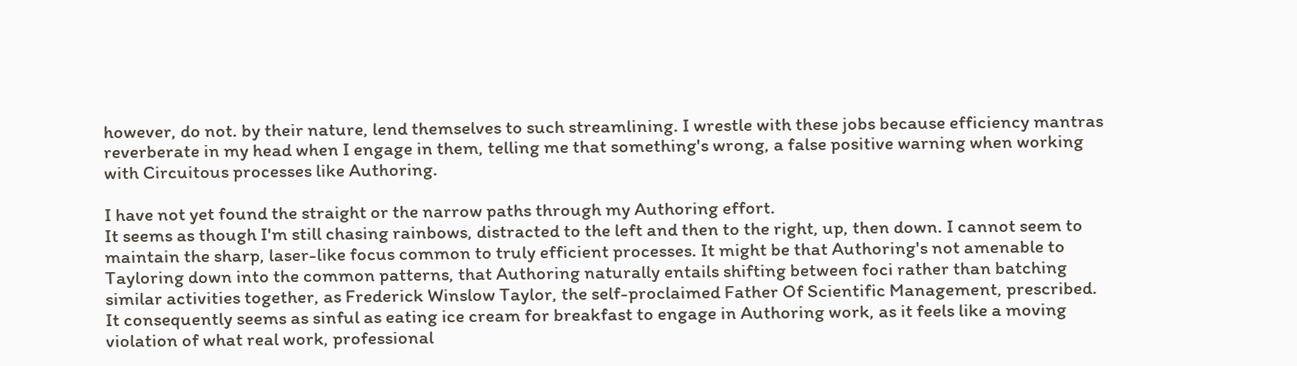however, do not. by their nature, lend themselves to such streamlining. I wrestle with these jobs because efficiency mantras reverberate in my head when I engage in them, telling me that something's wrong, a false positive warning when working with Circuitous processes like Authoring.

I have not yet found the straight or the narrow paths through my Authoring effort.
It seems as though I'm still chasing rainbows, distracted to the left and then to the right, up, then down. I cannot seem to maintain the sharp, laser-like focus common to truly efficient processes. It might be that Authoring's not amenable to Tayloring down into the common patterns, that Authoring naturally entails shifting between foci rather than batching similar activities together, as Frederick Winslow Taylor, the self-proclaimed Father Of Scientific Management, prescribed. It consequently seems as sinful as eating ice cream for breakfast to engage in Authoring work, as it feels like a moving violation of what real work, professional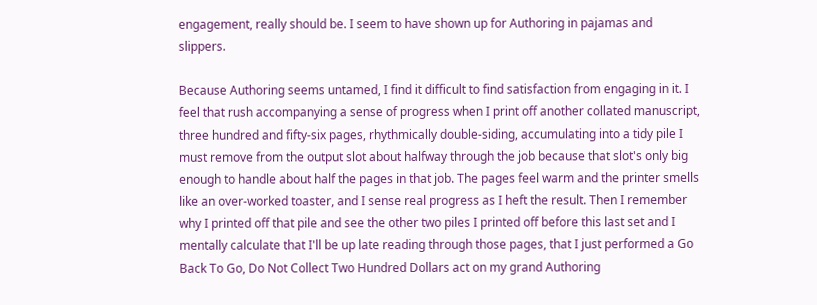engagement, really should be. I seem to have shown up for Authoring in pajamas and slippers.

Because Authoring seems untamed, I find it difficult to find satisfaction from engaging in it. I feel that rush accompanying a sense of progress when I print off another collated manuscript, three hundred and fifty-six pages, rhythmically double-siding, accumulating into a tidy pile I must remove from the output slot about halfway through the job because that slot's only big enough to handle about half the pages in that job. The pages feel warm and the printer smells like an over-worked toaster, and I sense real progress as I heft the result. Then I remember why I printed off that pile and see the other two piles I printed off before this last set and I mentally calculate that I'll be up late reading through those pages, that I just performed a Go Back To Go, Do Not Collect Two Hundred Dollars act on my grand Authoring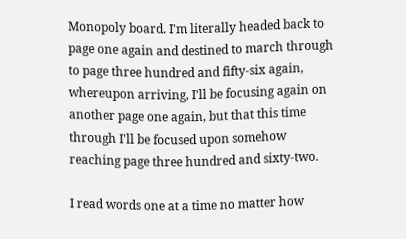Monopoly board. I'm literally headed back to page one again and destined to march through to page three hundred and fifty-six again, whereupon arriving, I'll be focusing again on another page one again, but that this time through I'll be focused upon somehow reaching page three hundred and sixty-two.

I read words one at a time no matter how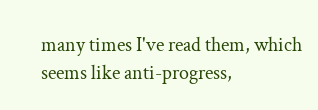many times I've read them, which seems like anti-progress,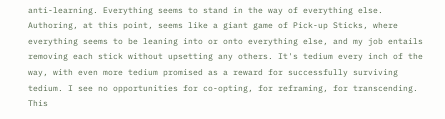anti-learning. Everything seems to stand in the way of everything else. Authoring, at this point, seems like a giant game of Pick-up Sticks, where everything seems to be leaning into or onto everything else, and my job entails removing each stick without upsetting any others. It's tedium every inch of the way, with even more tedium promised as a reward for successfully surviving tedium. I see no opportunities for co-opting, for reframing, for transcending. This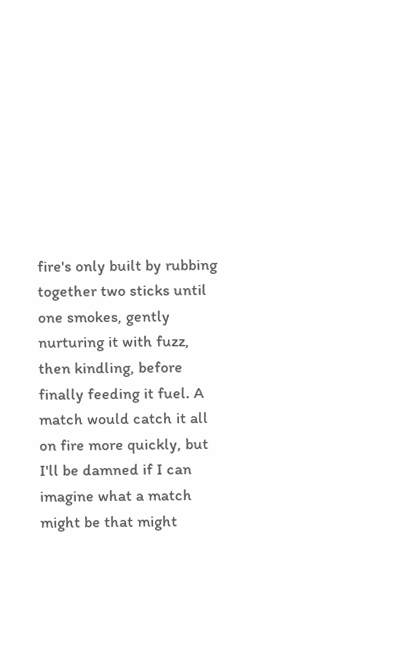fire's only built by rubbing together two sticks until one smokes, gently nurturing it with fuzz, then kindling, before finally feeding it fuel. A match would catch it all on fire more quickly, but I'll be damned if I can imagine what a match might be that might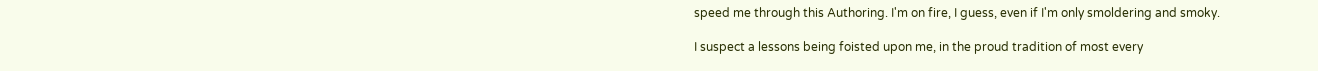speed me through this Authoring. I'm on fire, I guess, even if I'm only smoldering and smoky.

I suspect a lessons being foisted upon me, in the proud tradition of most every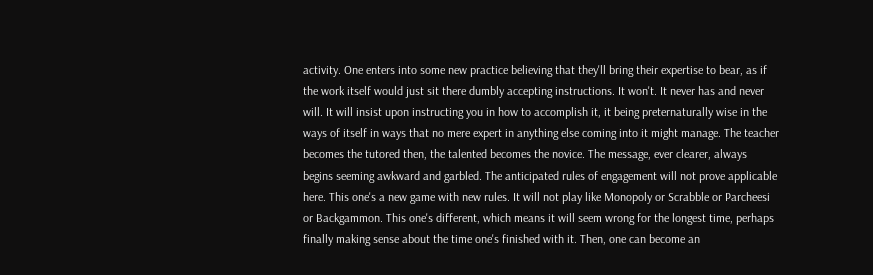activity. One enters into some new practice believing that they'll bring their expertise to bear, as if the work itself would just sit there dumbly accepting instructions. It won't. It never has and never will. It will insist upon instructing you in how to accomplish it, it being preternaturally wise in the ways of itself in ways that no mere expert in anything else coming into it might manage. The teacher becomes the tutored then, the talented becomes the novice. The message, ever clearer, always begins seeming awkward and garbled. The anticipated rules of engagement will not prove applicable here. This one's a new game with new rules. It will not play like Monopoly or Scrabble or Parcheesi or Backgammon. This one's different, which means it will seem wrong for the longest time, perhaps finally making sense about the time one's finished with it. Then, one can become an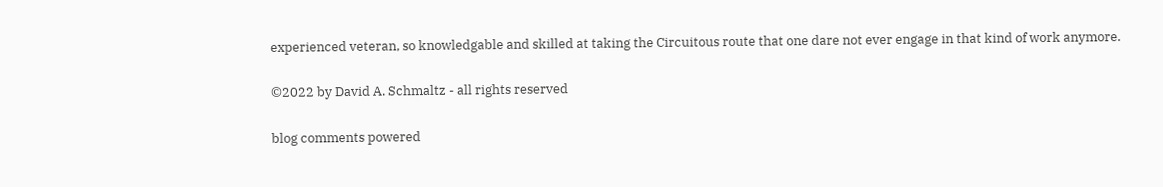experienced veteran, so knowledgable and skilled at taking the Circuitous route that one dare not ever engage in that kind of work anymore.

©2022 by David A. Schmaltz - all rights reserved

blog comments powered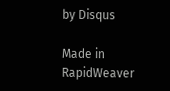by Disqus

Made in RapidWeaver